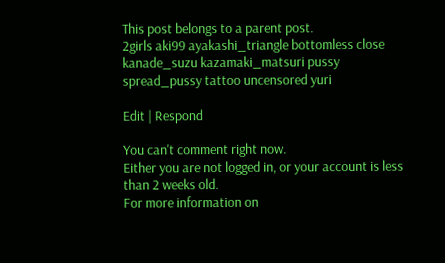This post belongs to a parent post.
2girls aki99 ayakashi_triangle bottomless close kanade_suzu kazamaki_matsuri pussy spread_pussy tattoo uncensored yuri

Edit | Respond

You can't comment right now.
Either you are not logged in, or your account is less than 2 weeks old.
For more information on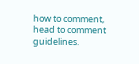how to comment, head to comment guidelines.